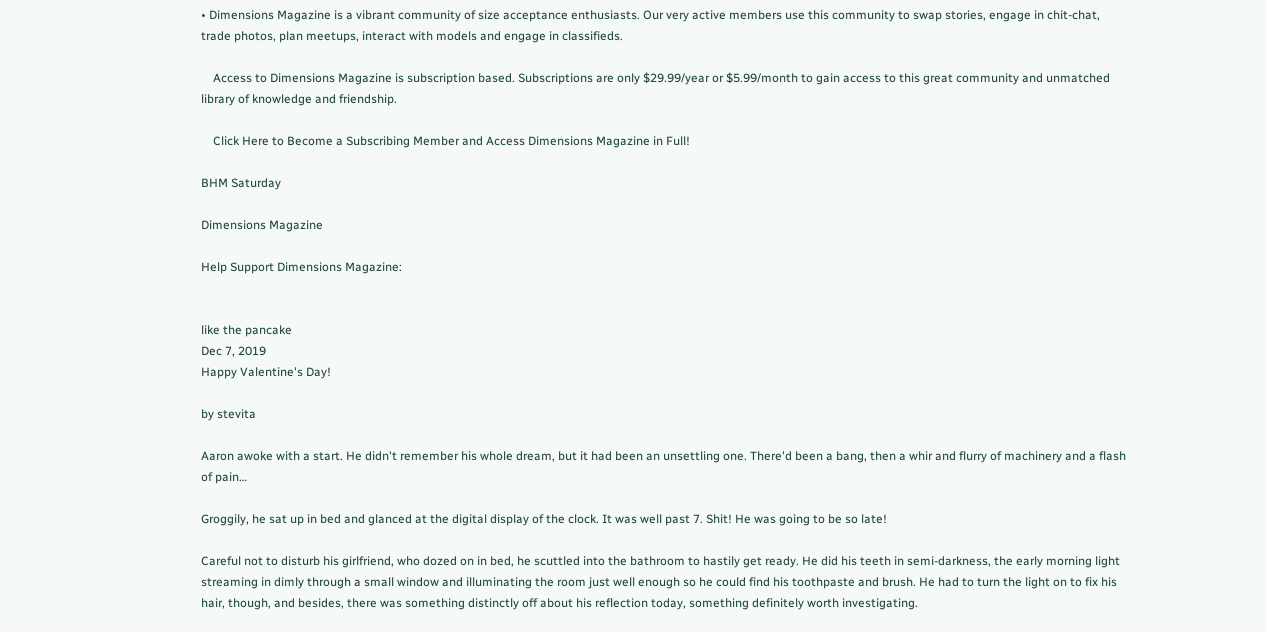• Dimensions Magazine is a vibrant community of size acceptance enthusiasts. Our very active members use this community to swap stories, engage in chit-chat, trade photos, plan meetups, interact with models and engage in classifieds.

    Access to Dimensions Magazine is subscription based. Subscriptions are only $29.99/year or $5.99/month to gain access to this great community and unmatched library of knowledge and friendship.

    Click Here to Become a Subscribing Member and Access Dimensions Magazine in Full!

BHM Saturday

Dimensions Magazine

Help Support Dimensions Magazine:


like the pancake
Dec 7, 2019
Happy Valentine's Day!

by stevita

Aaron awoke with a start. He didn't remember his whole dream, but it had been an unsettling one. There'd been a bang, then a whir and flurry of machinery and a flash of pain…

Groggily, he sat up in bed and glanced at the digital display of the clock. It was well past 7. Shit! He was going to be so late!

Careful not to disturb his girlfriend, who dozed on in bed, he scuttled into the bathroom to hastily get ready. He did his teeth in semi-darkness, the early morning light streaming in dimly through a small window and illuminating the room just well enough so he could find his toothpaste and brush. He had to turn the light on to fix his hair, though, and besides, there was something distinctly off about his reflection today, something definitely worth investigating.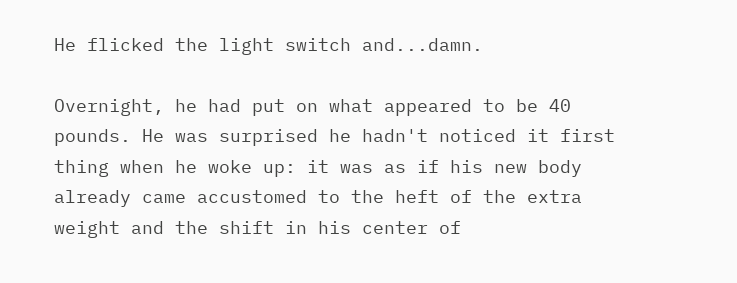He flicked the light switch and...damn.

Overnight, he had put on what appeared to be 40 pounds. He was surprised he hadn't noticed it first thing when he woke up: it was as if his new body already came accustomed to the heft of the extra weight and the shift in his center of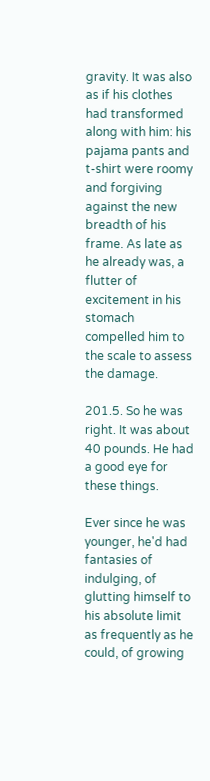gravity. It was also as if his clothes had transformed along with him: his pajama pants and t-shirt were roomy and forgiving against the new breadth of his frame. As late as he already was, a flutter of excitement in his stomach compelled him to the scale to assess the damage.

201.5. So he was right. It was about 40 pounds. He had a good eye for these things.

Ever since he was younger, he'd had fantasies of indulging, of glutting himself to his absolute limit as frequently as he could, of growing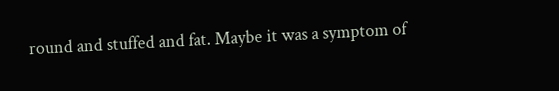round and stuffed and fat. Maybe it was a symptom of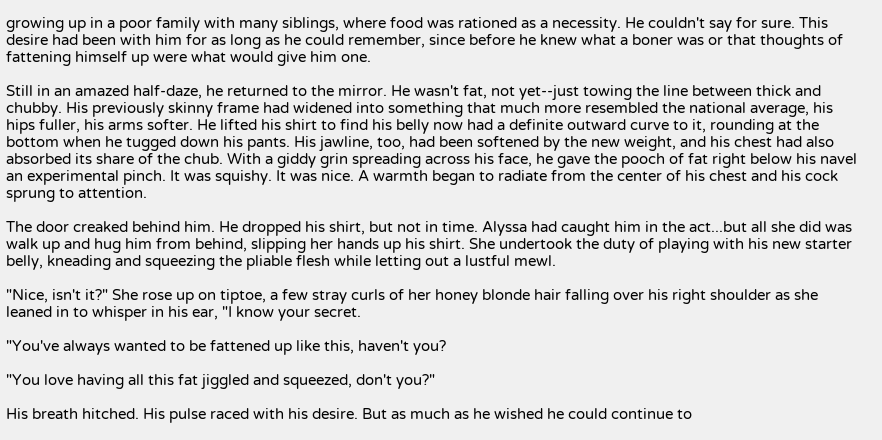growing up in a poor family with many siblings, where food was rationed as a necessity. He couldn't say for sure. This desire had been with him for as long as he could remember, since before he knew what a boner was or that thoughts of fattening himself up were what would give him one.

Still in an amazed half-daze, he returned to the mirror. He wasn't fat, not yet--just towing the line between thick and chubby. His previously skinny frame had widened into something that much more resembled the national average, his hips fuller, his arms softer. He lifted his shirt to find his belly now had a definite outward curve to it, rounding at the bottom when he tugged down his pants. His jawline, too, had been softened by the new weight, and his chest had also absorbed its share of the chub. With a giddy grin spreading across his face, he gave the pooch of fat right below his navel an experimental pinch. It was squishy. It was nice. A warmth began to radiate from the center of his chest and his cock sprung to attention.

The door creaked behind him. He dropped his shirt, but not in time. Alyssa had caught him in the act...but all she did was walk up and hug him from behind, slipping her hands up his shirt. She undertook the duty of playing with his new starter belly, kneading and squeezing the pliable flesh while letting out a lustful mewl.

"Nice, isn't it?" She rose up on tiptoe, a few stray curls of her honey blonde hair falling over his right shoulder as she leaned in to whisper in his ear, "I know your secret.

"You've always wanted to be fattened up like this, haven't you?

"You love having all this fat jiggled and squeezed, don't you?"

His breath hitched. His pulse raced with his desire. But as much as he wished he could continue to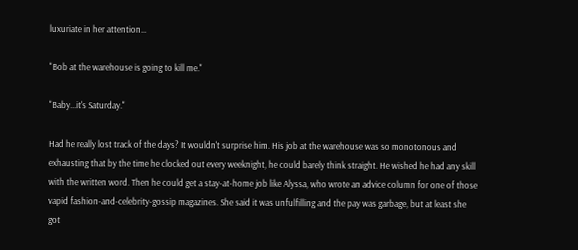luxuriate in her attention…

"Bob at the warehouse is going to kill me."

"Baby...it's Saturday."

Had he really lost track of the days? It wouldn't surprise him. His job at the warehouse was so monotonous and exhausting that by the time he clocked out every weeknight, he could barely think straight. He wished he had any skill with the written word. Then he could get a stay-at-home job like Alyssa, who wrote an advice column for one of those vapid fashion-and-celebrity-gossip magazines. She said it was unfulfilling and the pay was garbage, but at least she got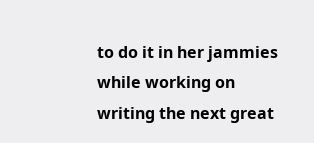to do it in her jammies while working on writing the next great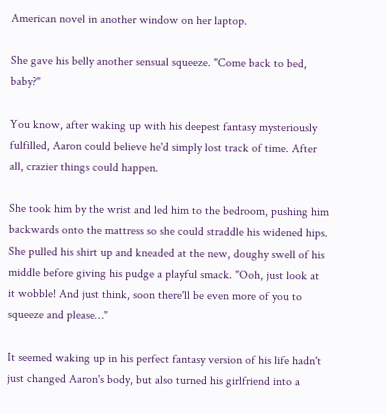American novel in another window on her laptop.

She gave his belly another sensual squeeze. "Come back to bed, baby?"

You know, after waking up with his deepest fantasy mysteriously fulfilled, Aaron could believe he'd simply lost track of time. After all, crazier things could happen.

She took him by the wrist and led him to the bedroom, pushing him backwards onto the mattress so she could straddle his widened hips. She pulled his shirt up and kneaded at the new, doughy swell of his middle before giving his pudge a playful smack. "Ooh, just look at it wobble! And just think, soon there'll be even more of you to squeeze and please…"

It seemed waking up in his perfect fantasy version of his life hadn't just changed Aaron's body, but also turned his girlfriend into a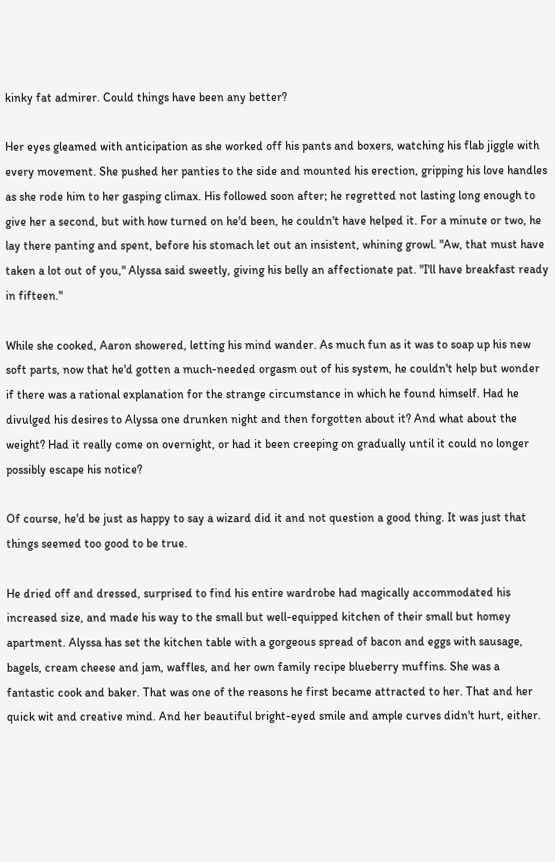kinky fat admirer. Could things have been any better?

Her eyes gleamed with anticipation as she worked off his pants and boxers, watching his flab jiggle with every movement. She pushed her panties to the side and mounted his erection, gripping his love handles as she rode him to her gasping climax. His followed soon after; he regretted not lasting long enough to give her a second, but with how turned on he'd been, he couldn't have helped it. For a minute or two, he lay there panting and spent, before his stomach let out an insistent, whining growl. "Aw, that must have taken a lot out of you," Alyssa said sweetly, giving his belly an affectionate pat. "I'll have breakfast ready in fifteen."

While she cooked, Aaron showered, letting his mind wander. As much fun as it was to soap up his new soft parts, now that he'd gotten a much-needed orgasm out of his system, he couldn't help but wonder if there was a rational explanation for the strange circumstance in which he found himself. Had he divulged his desires to Alyssa one drunken night and then forgotten about it? And what about the weight? Had it really come on overnight, or had it been creeping on gradually until it could no longer possibly escape his notice?

Of course, he'd be just as happy to say a wizard did it and not question a good thing. It was just that things seemed too good to be true.

He dried off and dressed, surprised to find his entire wardrobe had magically accommodated his increased size, and made his way to the small but well-equipped kitchen of their small but homey apartment. Alyssa has set the kitchen table with a gorgeous spread of bacon and eggs with sausage, bagels, cream cheese and jam, waffles, and her own family recipe blueberry muffins. She was a fantastic cook and baker. That was one of the reasons he first became attracted to her. That and her quick wit and creative mind. And her beautiful bright-eyed smile and ample curves didn't hurt, either.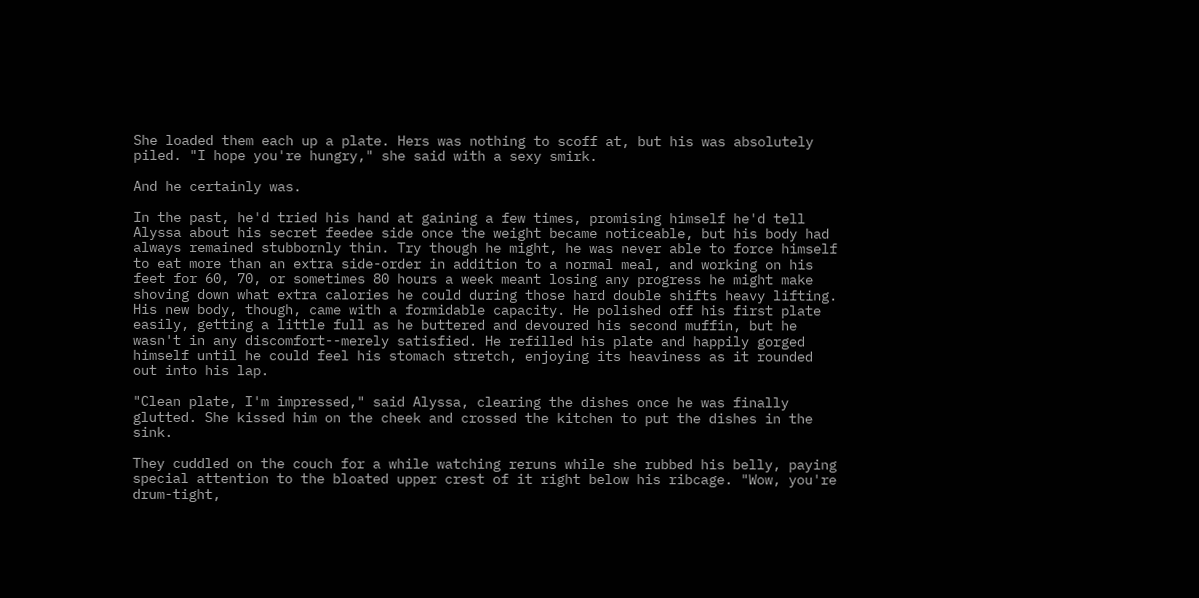She loaded them each up a plate. Hers was nothing to scoff at, but his was absolutely piled. "I hope you're hungry," she said with a sexy smirk.

And he certainly was.

In the past, he'd tried his hand at gaining a few times, promising himself he'd tell Alyssa about his secret feedee side once the weight became noticeable, but his body had always remained stubbornly thin. Try though he might, he was never able to force himself to eat more than an extra side-order in addition to a normal meal, and working on his feet for 60, 70, or sometimes 80 hours a week meant losing any progress he might make shoving down what extra calories he could during those hard double shifts heavy lifting. His new body, though, came with a formidable capacity. He polished off his first plate easily, getting a little full as he buttered and devoured his second muffin, but he wasn't in any discomfort--merely satisfied. He refilled his plate and happily gorged himself until he could feel his stomach stretch, enjoying its heaviness as it rounded out into his lap.

"Clean plate, I'm impressed," said Alyssa, clearing the dishes once he was finally glutted. She kissed him on the cheek and crossed the kitchen to put the dishes in the sink.

They cuddled on the couch for a while watching reruns while she rubbed his belly, paying special attention to the bloated upper crest of it right below his ribcage. "Wow, you're drum-tight,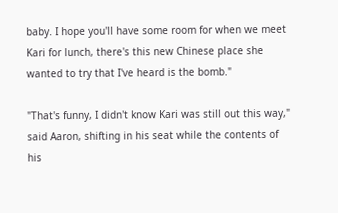baby. I hope you'll have some room for when we meet Kari for lunch, there's this new Chinese place she wanted to try that I've heard is the bomb."

"That's funny, I didn't know Kari was still out this way," said Aaron, shifting in his seat while the contents of his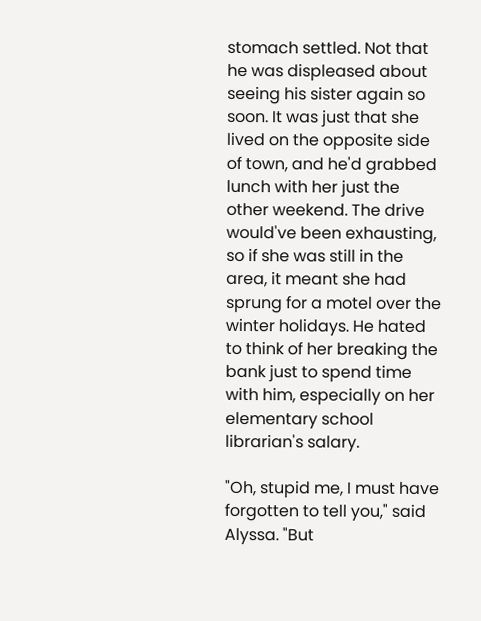stomach settled. Not that he was displeased about seeing his sister again so soon. It was just that she lived on the opposite side of town, and he'd grabbed lunch with her just the other weekend. The drive would've been exhausting, so if she was still in the area, it meant she had sprung for a motel over the winter holidays. He hated to think of her breaking the bank just to spend time with him, especially on her elementary school librarian's salary.

"Oh, stupid me, I must have forgotten to tell you," said Alyssa. "But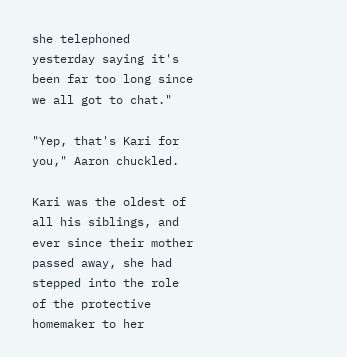she telephoned yesterday saying it's been far too long since we all got to chat."

"Yep, that's Kari for you," Aaron chuckled.

Kari was the oldest of all his siblings, and ever since their mother passed away, she had stepped into the role of the protective homemaker to her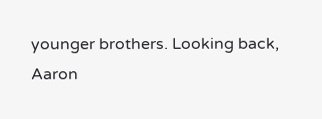younger brothers. Looking back, Aaron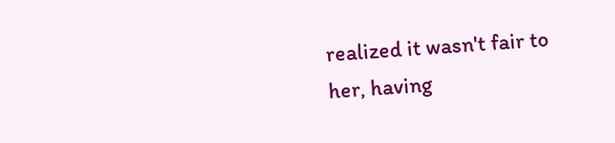realized it wasn't fair to her, having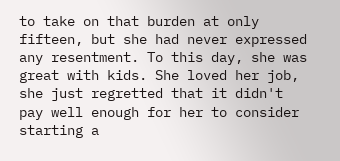to take on that burden at only fifteen, but she had never expressed any resentment. To this day, she was great with kids. She loved her job, she just regretted that it didn't pay well enough for her to consider starting a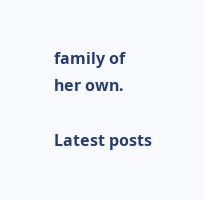family of her own.

Latest posts